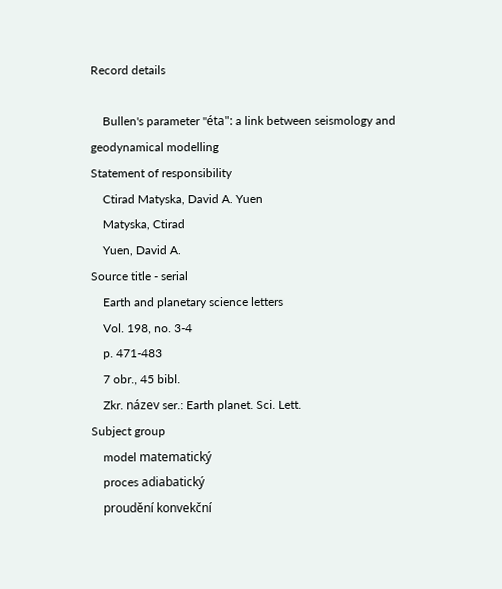Record details

    Bullen's parameter "éta": a link between seismology and geodynamical modelling
Statement of responsibility
    Ctirad Matyska, David A. Yuen
    Matyska, Ctirad
    Yuen, David A.
Source title - serial
    Earth and planetary science letters
    Vol. 198, no. 3-4
    p. 471-483
    7 obr., 45 bibl.
    Zkr. název ser.: Earth planet. Sci. Lett.
Subject group
    model matematický
    proces adiabatický
    proudění konvekční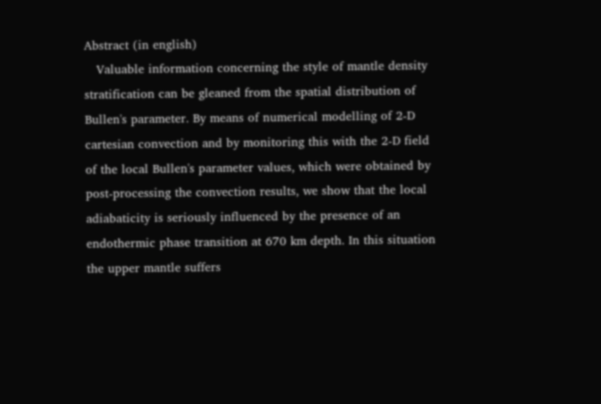Abstract (in english)
   Valuable information concerning the style of mantle density stratification can be gleaned from the spatial distribution of Bullen's parameter. By means of numerical modelling of 2-D cartesian convection and by monitoring this with the 2-D field of the local Bullen's parameter values, which were obtained by post-processing the convection results, we show that the local adiabaticity is seriously influenced by the presence of an endothermic phase transition at 670 km depth. In this situation the upper mantle suffers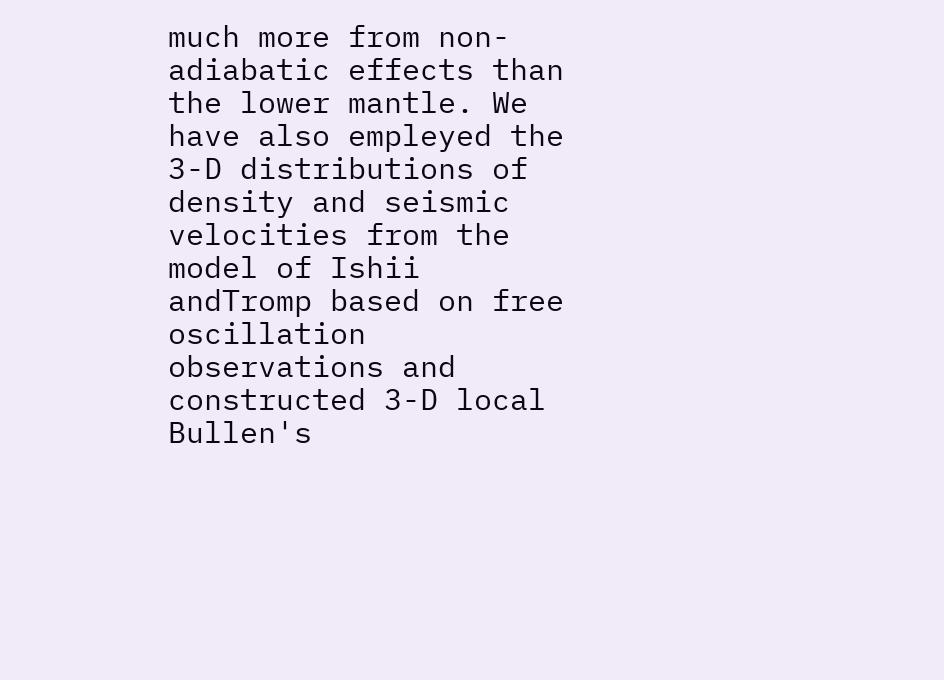much more from non-adiabatic effects than the lower mantle. We have also empleyed the 3-D distributions of density and seismic velocities from the model of Ishii andTromp based on free oscillation observations and constructed 3-D local Bullen's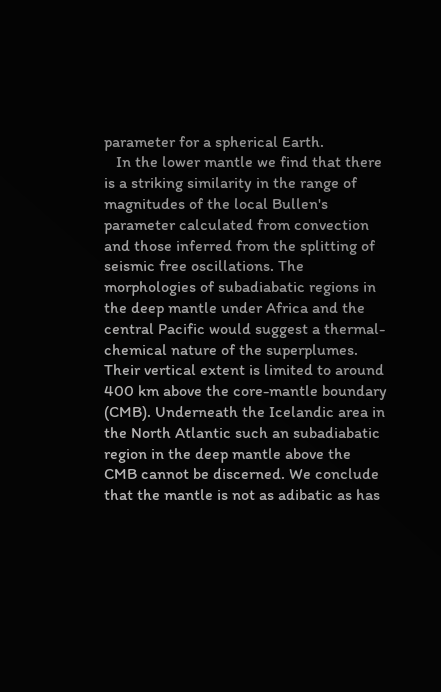parameter for a spherical Earth.
   In the lower mantle we find that there is a striking similarity in the range of magnitudes of the local Bullen's parameter calculated from convection and those inferred from the splitting of seismic free oscillations. The morphologies of subadiabatic regions in the deep mantle under Africa and the central Pacific would suggest a thermal-chemical nature of the superplumes. Their vertical extent is limited to around 400 km above the core-mantle boundary (CMB). Underneath the Icelandic area in the North Atlantic such an subadiabatic region in the deep mantle above the CMB cannot be discerned. We conclude that the mantle is not as adibatic as has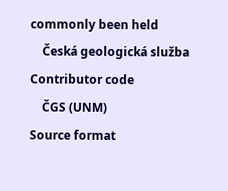commonly been held
    Česká geologická služba
Contributor code
    ČGS (UNM)
Source format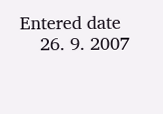Entered date
    26. 9. 2007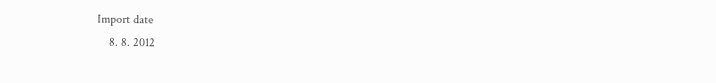Import date
    8. 8. 2012